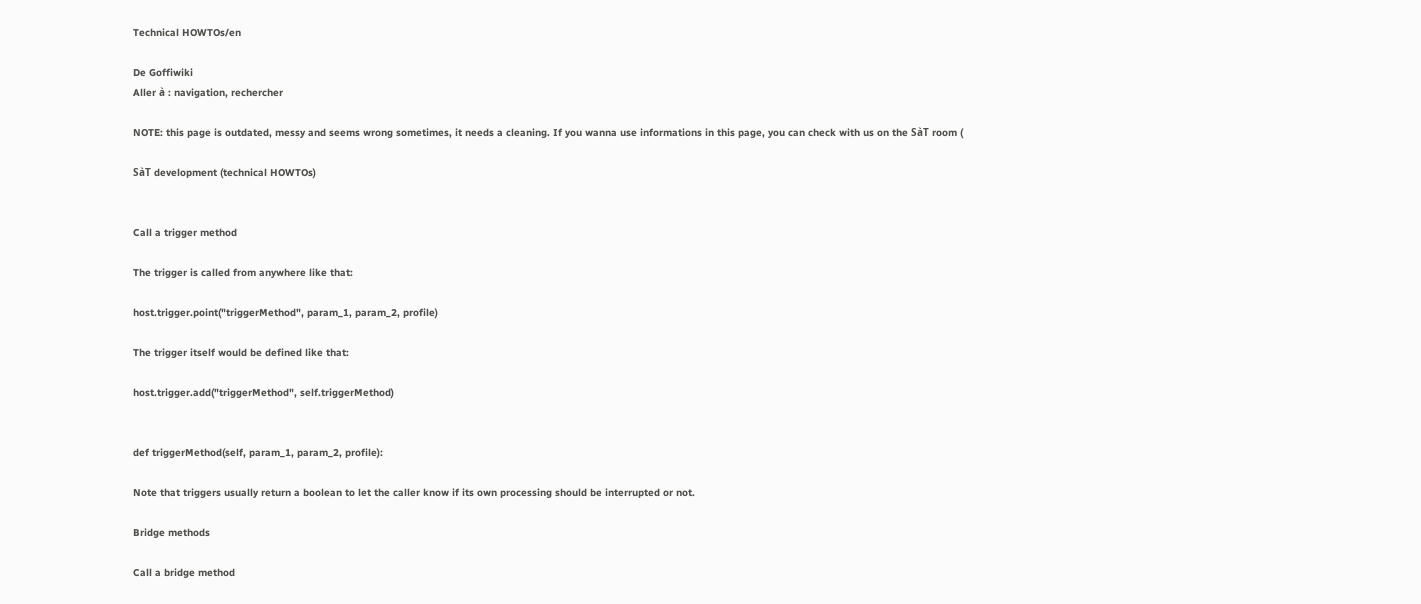Technical HOWTOs/en

De Goffiwiki
Aller à : navigation, rechercher

NOTE: this page is outdated, messy and seems wrong sometimes, it needs a cleaning. If you wanna use informations in this page, you can check with us on the SàT room (

SàT development (technical HOWTOs)


Call a trigger method

The trigger is called from anywhere like that:

host.trigger.point("triggerMethod", param_1, param_2, profile)

The trigger itself would be defined like that:

host.trigger.add("triggerMethod", self.triggerMethod)


def triggerMethod(self, param_1, param_2, profile):

Note that triggers usually return a boolean to let the caller know if its own processing should be interrupted or not.

Bridge methods

Call a bridge method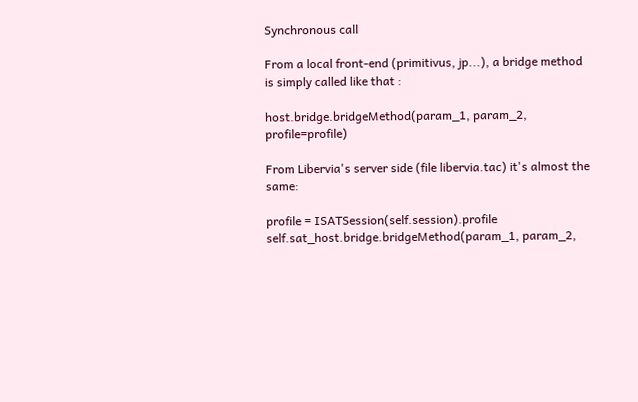Synchronous call

From a local front-end (primitivus, jp...), a bridge method is simply called like that :

host.bridge.bridgeMethod(param_1, param_2, profile=profile)

From Libervia's server side (file libervia.tac) it's almost the same:

profile = ISATSession(self.session).profile
self.sat_host.bridge.bridgeMethod(param_1, param_2,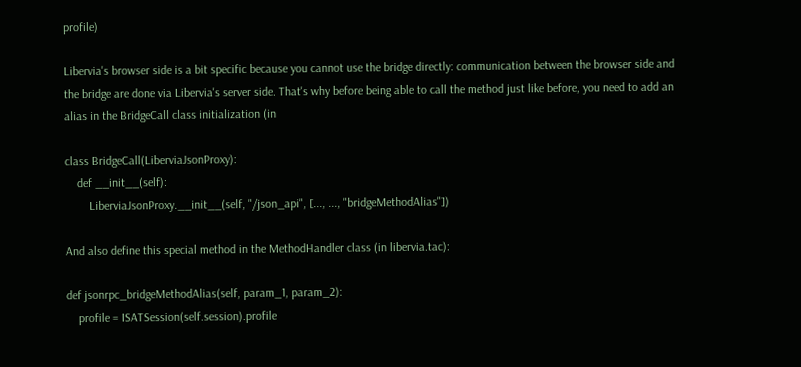profile)

Libervia's browser side is a bit specific because you cannot use the bridge directly: communication between the browser side and the bridge are done via Libervia's server side. That's why before being able to call the method just like before, you need to add an alias in the BridgeCall class initialization (in

class BridgeCall(LiberviaJsonProxy):
    def __init__(self):
        LiberviaJsonProxy.__init__(self, "/json_api", [..., ..., "bridgeMethodAlias"])

And also define this special method in the MethodHandler class (in libervia.tac):

def jsonrpc_bridgeMethodAlias(self, param_1, param_2):
    profile = ISATSession(self.session).profile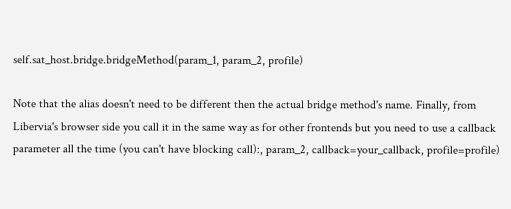self.sat_host.bridge.bridgeMethod(param_1, param_2, profile)

Note that the alias doesn't need to be different then the actual bridge method's name. Finally, from Libervia's browser side you call it in the same way as for other frontends but you need to use a callback parameter all the time (you can't have blocking call):, param_2, callback=your_callback, profile=profile)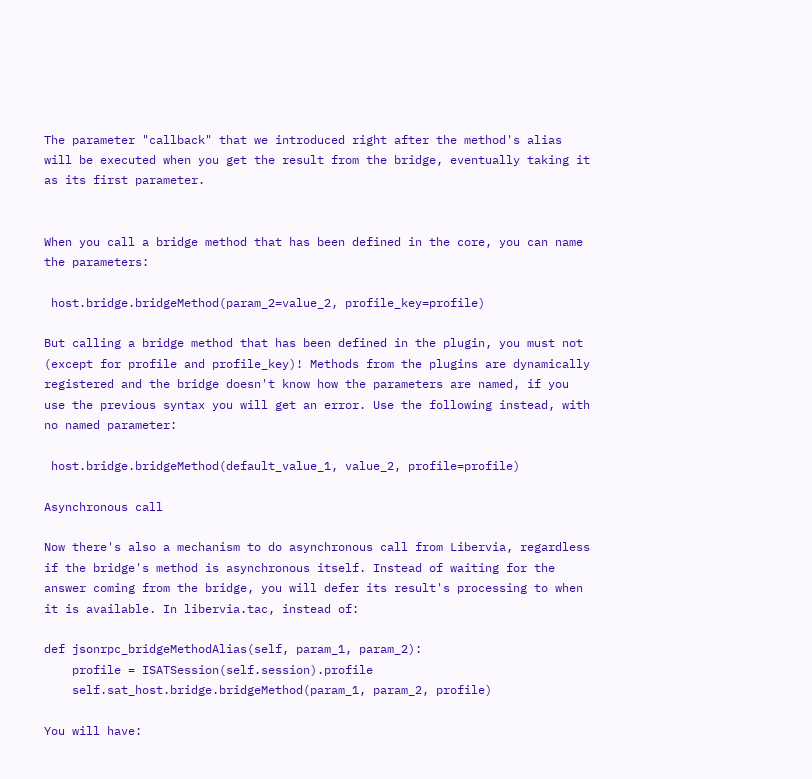The parameter "callback" that we introduced right after the method's alias will be executed when you get the result from the bridge, eventually taking it as its first parameter.


When you call a bridge method that has been defined in the core, you can name the parameters:

 host.bridge.bridgeMethod(param_2=value_2, profile_key=profile)

But calling a bridge method that has been defined in the plugin, you must not (except for profile and profile_key)! Methods from the plugins are dynamically registered and the bridge doesn't know how the parameters are named, if you use the previous syntax you will get an error. Use the following instead, with no named parameter:

 host.bridge.bridgeMethod(default_value_1, value_2, profile=profile)

Asynchronous call

Now there's also a mechanism to do asynchronous call from Libervia, regardless if the bridge's method is asynchronous itself. Instead of waiting for the answer coming from the bridge, you will defer its result's processing to when it is available. In libervia.tac, instead of:

def jsonrpc_bridgeMethodAlias(self, param_1, param_2):
    profile = ISATSession(self.session).profile
    self.sat_host.bridge.bridgeMethod(param_1, param_2, profile)

You will have: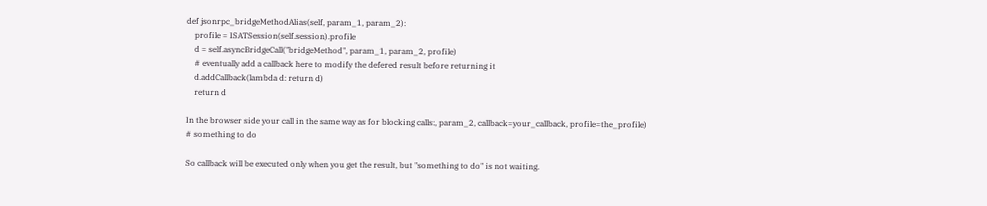def jsonrpc_bridgeMethodAlias(self, param_1, param_2):
    profile = ISATSession(self.session).profile
    d = self.asyncBridgeCall("bridgeMethod", param_1, param_2, profile)
    # eventually add a callback here to modify the defered result before returning it
    d.addCallback(lambda d: return d)
    return d

In the browser side your call in the same way as for blocking calls:, param_2, callback=your_callback, profile=the_profile)
# something to do

So callback will be executed only when you get the result, but "something to do" is not waiting.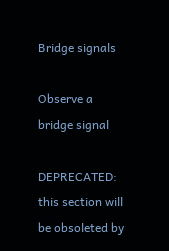Bridge signals

Observe a bridge signal

DEPRECATED: this section will be obsoleted by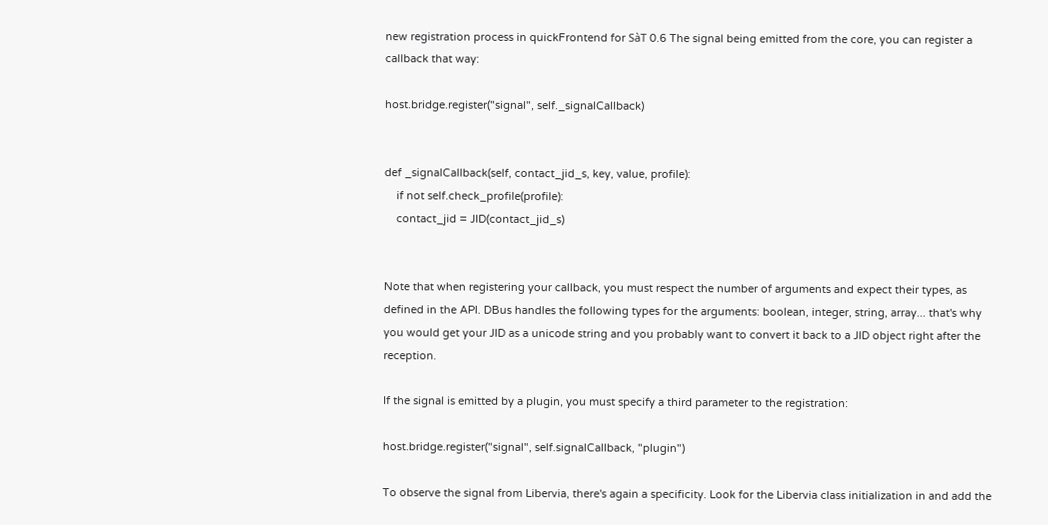new registration process in quickFrontend for SàT 0.6 The signal being emitted from the core, you can register a callback that way:

host.bridge.register("signal", self._signalCallback)


def _signalCallback(self, contact_jid_s, key, value, profile):
    if not self.check_profile(profile):
    contact_jid = JID(contact_jid_s)


Note that when registering your callback, you must respect the number of arguments and expect their types, as defined in the API. DBus handles the following types for the arguments: boolean, integer, string, array... that's why you would get your JID as a unicode string and you probably want to convert it back to a JID object right after the reception.

If the signal is emitted by a plugin, you must specify a third parameter to the registration:

host.bridge.register("signal", self.signalCallback, "plugin")

To observe the signal from Libervia, there's again a specificity. Look for the Libervia class initialization in and add the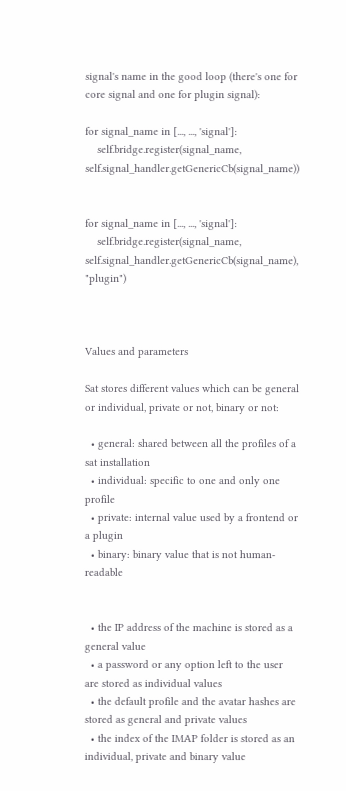signal's name in the good loop (there's one for core signal and one for plugin signal):

for signal_name in [..., ..., 'signal']:
    self.bridge.register(signal_name, self.signal_handler.getGenericCb(signal_name))


for signal_name in [..., ..., 'signal']:
    self.bridge.register(signal_name, self.signal_handler.getGenericCb(signal_name), "plugin")



Values and parameters

Sat stores different values which can be general or individual, private or not, binary or not:

  • general: shared between all the profiles of a sat installation
  • individual: specific to one and only one profile
  • private: internal value used by a frontend or a plugin
  • binary: binary value that is not human-readable


  • the IP address of the machine is stored as a general value
  • a password or any option left to the user are stored as individual values
  • the default profile and the avatar hashes are stored as general and private values
  • the index of the IMAP folder is stored as an individual, private and binary value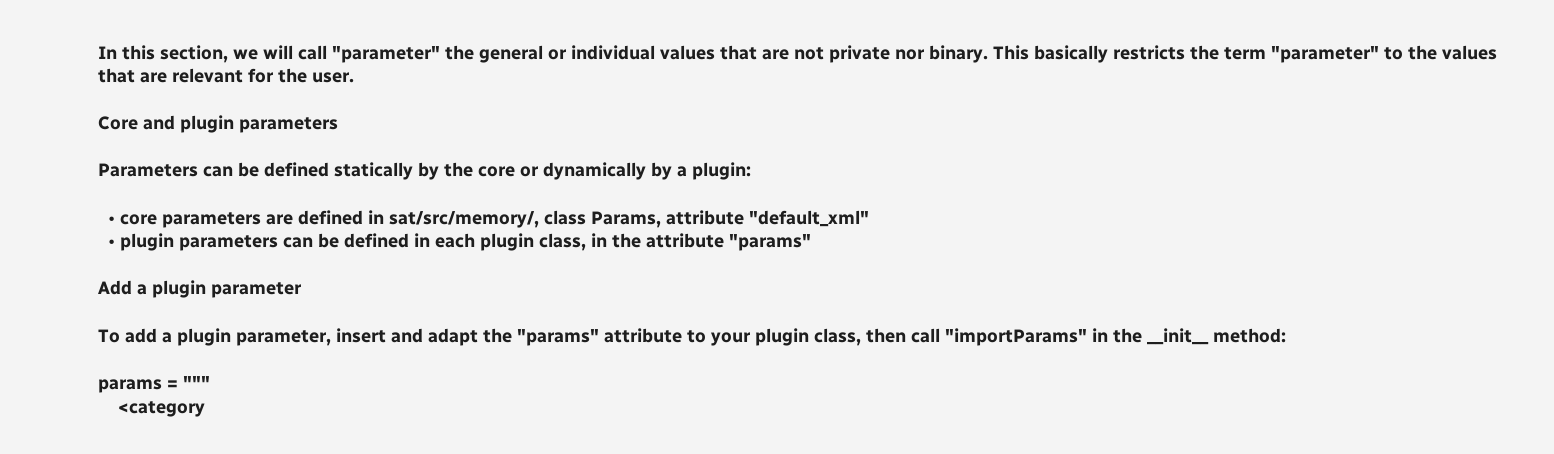In this section, we will call "parameter" the general or individual values that are not private nor binary. This basically restricts the term "parameter" to the values that are relevant for the user.

Core and plugin parameters

Parameters can be defined statically by the core or dynamically by a plugin:

  • core parameters are defined in sat/src/memory/, class Params, attribute "default_xml"
  • plugin parameters can be defined in each plugin class, in the attribute "params"

Add a plugin parameter

To add a plugin parameter, insert and adapt the "params" attribute to your plugin class, then call "importParams" in the __init__ method:

params = """
    <category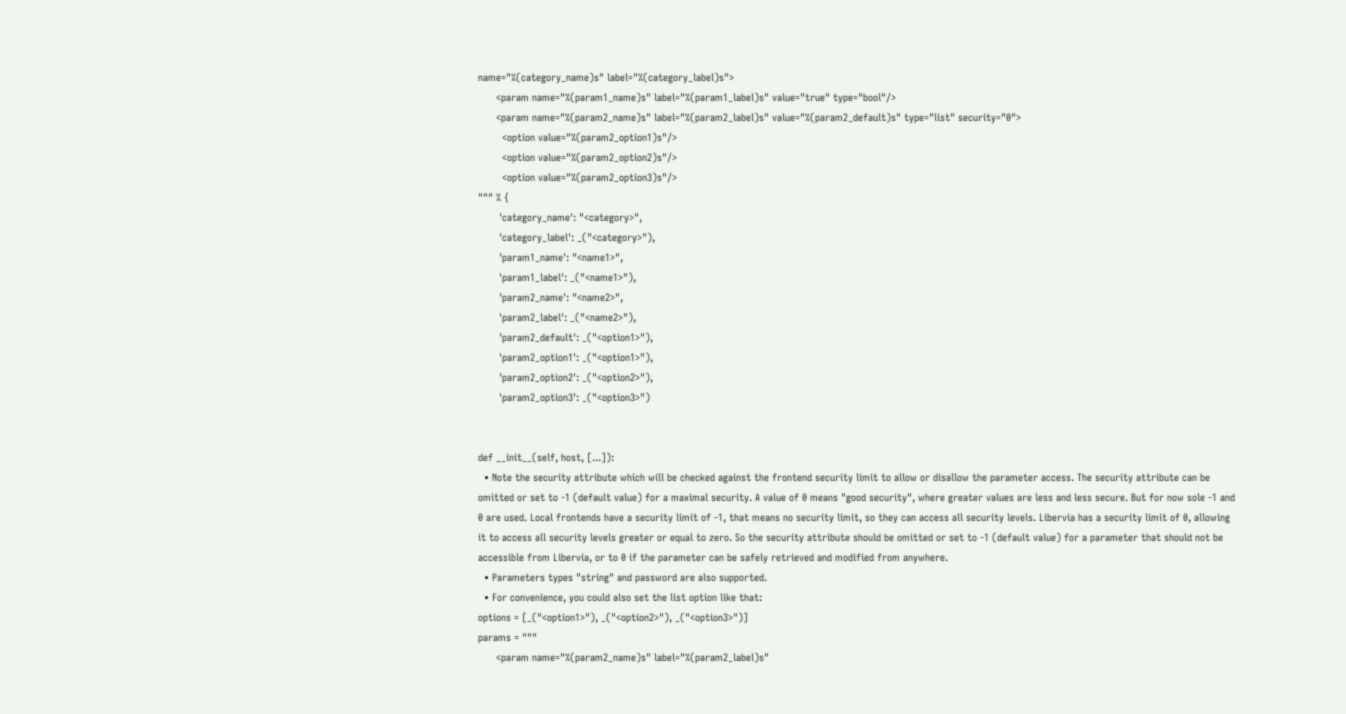name="%(category_name)s" label="%(category_label)s">
      <param name="%(param1_name)s" label="%(param1_label)s" value="true" type="bool"/>
      <param name="%(param2_name)s" label="%(param2_label)s" value="%(param2_default)s" type="list" security="0">
        <option value="%(param2_option1)s"/>
        <option value="%(param2_option2)s"/>
        <option value="%(param2_option3)s"/>
""" % {
       'category_name': "<category>",
       'category_label': _("<category>"),
       'param1_name': "<name1>",
       'param1_label': _("<name1>"),
       'param2_name': "<name2>",
       'param2_label': _("<name2>"),
       'param2_default': _("<option1>"),
       'param2_option1': _("<option1>"),
       'param2_option2': _("<option2>"),
       'param2_option3': _("<option3>")


def __init__(self, host, [...]):
  • Note the security attribute which will be checked against the frontend security limit to allow or disallow the parameter access. The security attribute can be omitted or set to -1 (default value) for a maximal security. A value of 0 means "good security", where greater values are less and less secure. But for now sole -1 and 0 are used. Local frontends have a security limit of -1, that means no security limit, so they can access all security levels. Libervia has a security limit of 0, allowing it to access all security levels greater or equal to zero. So the security attribute should be omitted or set to -1 (default value) for a parameter that should not be accessible from Libervia, or to 0 if the parameter can be safely retrieved and modified from anywhere.
  • Parameters types "string" and password are also supported.
  • For convenience, you could also set the list option like that:
options = [_("<option1>"), _("<option2>"), _("<option3>")]
params = """
      <param name="%(param2_name)s" label="%(param2_label)s"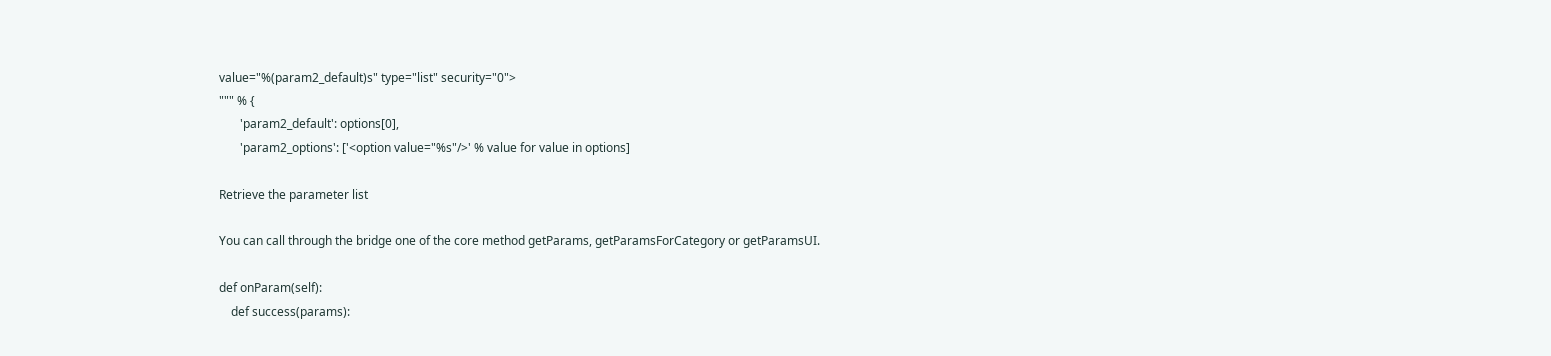value="%(param2_default)s" type="list" security="0">
""" % {
       'param2_default': options[0],
       'param2_options': ['<option value="%s"/>' % value for value in options]

Retrieve the parameter list

You can call through the bridge one of the core method getParams, getParamsForCategory or getParamsUI.

def onParam(self):
    def success(params):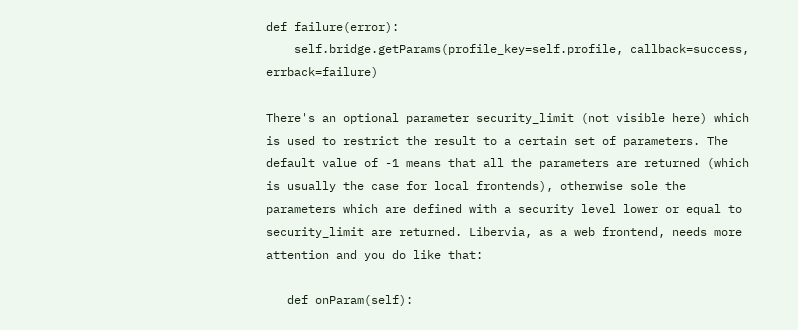def failure(error):
    self.bridge.getParams(profile_key=self.profile, callback=success, errback=failure)

There's an optional parameter security_limit (not visible here) which is used to restrict the result to a certain set of parameters. The default value of -1 means that all the parameters are returned (which is usually the case for local frontends), otherwise sole the parameters which are defined with a security level lower or equal to security_limit are returned. Libervia, as a web frontend, needs more attention and you do like that:

   def onParam(self):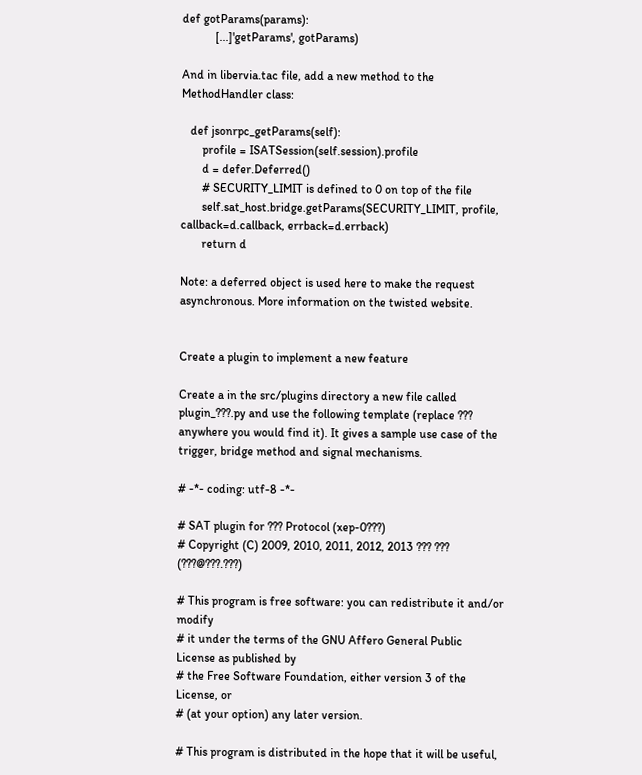def gotParams(params):
           [...]'getParams', gotParams)

And in libervia.tac file, add a new method to the MethodHandler class:

   def jsonrpc_getParams(self):
       profile = ISATSession(self.session).profile
       d = defer.Deferred()
       # SECURITY_LIMIT is defined to 0 on top of the file
       self.sat_host.bridge.getParams(SECURITY_LIMIT, profile, callback=d.callback, errback=d.errback)
       return d

Note: a deferred object is used here to make the request asynchronous. More information on the twisted website.


Create a plugin to implement a new feature

Create a in the src/plugins directory a new file called plugin_???.py and use the following template (replace ??? anywhere you would find it). It gives a sample use case of the trigger, bridge method and signal mechanisms.

# -*- coding: utf-8 -*-

# SAT plugin for ??? Protocol (xep-0???)
# Copyright (C) 2009, 2010, 2011, 2012, 2013 ??? ??? (???@???.???)

# This program is free software: you can redistribute it and/or modify
# it under the terms of the GNU Affero General Public License as published by
# the Free Software Foundation, either version 3 of the License, or
# (at your option) any later version.

# This program is distributed in the hope that it will be useful,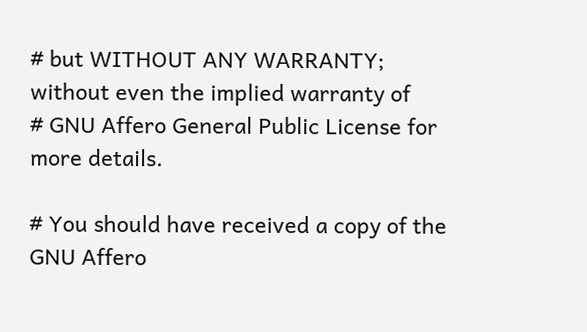# but WITHOUT ANY WARRANTY; without even the implied warranty of
# GNU Affero General Public License for more details.

# You should have received a copy of the GNU Affero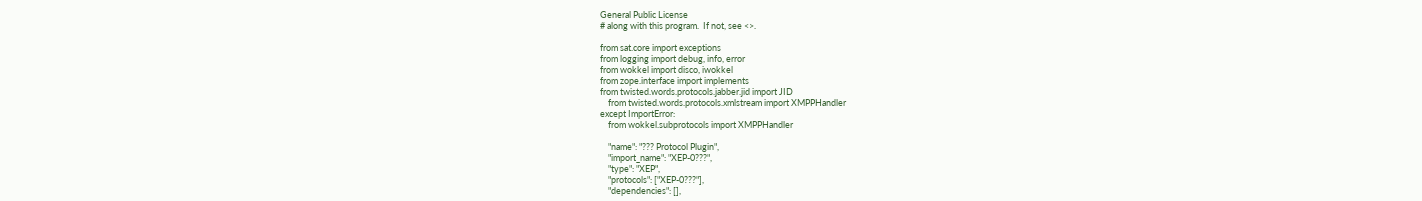General Public License
# along with this program.  If not, see <>.

from sat.core import exceptions
from logging import debug, info, error
from wokkel import disco, iwokkel
from zope.interface import implements
from twisted.words.protocols.jabber.jid import JID
    from twisted.words.protocols.xmlstream import XMPPHandler
except ImportError:
    from wokkel.subprotocols import XMPPHandler

    "name": "??? Protocol Plugin",
    "import_name": "XEP-0???",
    "type": "XEP",
    "protocols": ["XEP-0???"],
    "dependencies": [],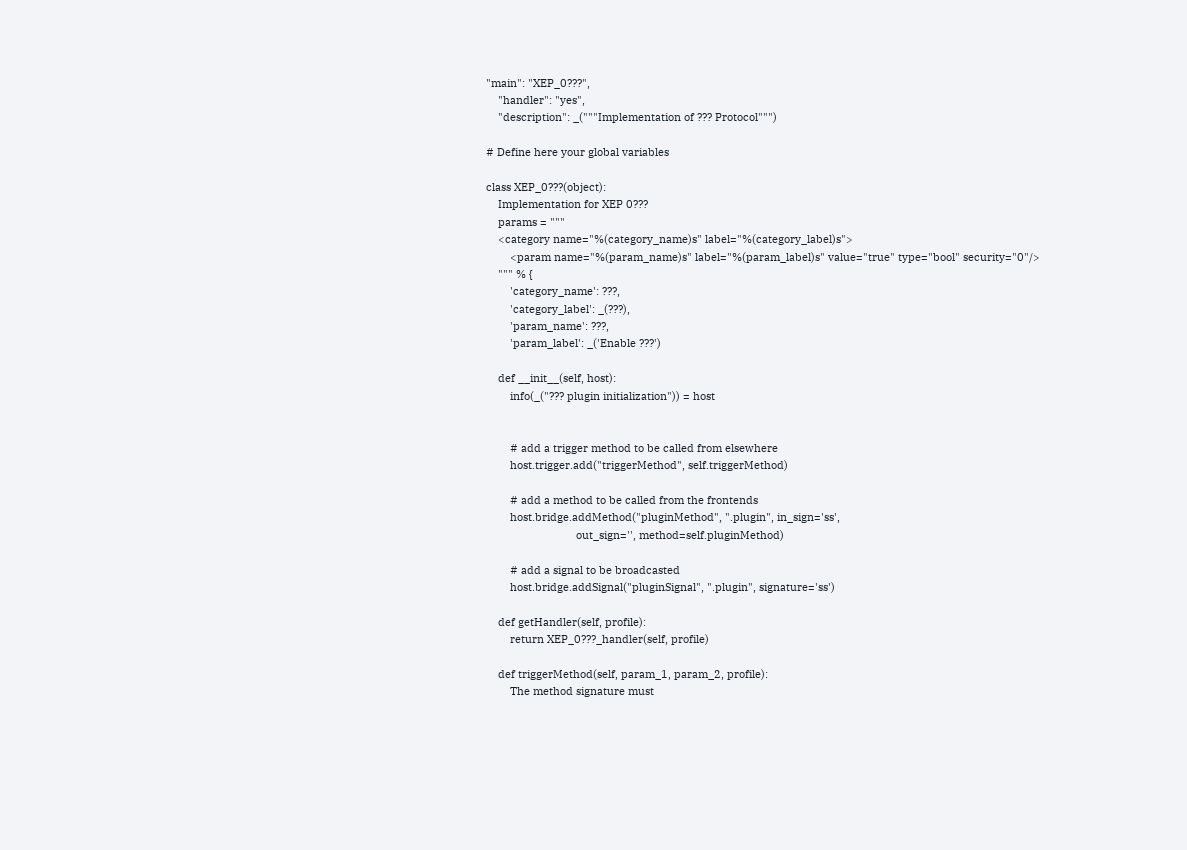"main": "XEP_0???",
    "handler": "yes",
    "description": _("""Implementation of ??? Protocol""")

# Define here your global variables

class XEP_0???(object):
    Implementation for XEP 0???
    params = """
    <category name="%(category_name)s" label="%(category_label)s">
        <param name="%(param_name)s" label="%(param_label)s" value="true" type="bool" security="0"/>
    """ % {
        'category_name': ???,
        'category_label': _(???),
        'param_name': ???,
        'param_label': _('Enable ???')

    def __init__(self, host):
        info(_("??? plugin initialization")) = host


        # add a trigger method to be called from elsewhere
        host.trigger.add("triggerMethod", self.triggerMethod)

        # add a method to be called from the frontends
        host.bridge.addMethod("pluginMethod", ".plugin", in_sign='ss',
                              out_sign='', method=self.pluginMethod)

        # add a signal to be broadcasted
        host.bridge.addSignal("pluginSignal", ".plugin", signature='ss')

    def getHandler(self, profile):
        return XEP_0???_handler(self, profile)

    def triggerMethod(self, param_1, param_2, profile):
        The method signature must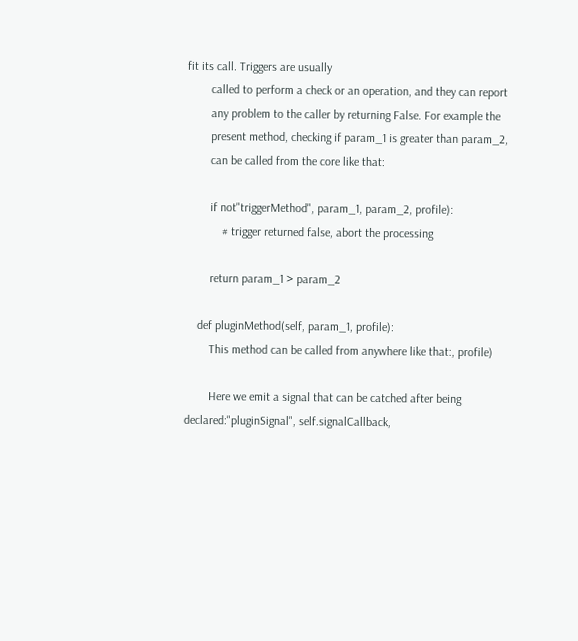fit its call. Triggers are usually
        called to perform a check or an operation, and they can report
        any problem to the caller by returning False. For example the
        present method, checking if param_1 is greater than param_2,
        can be called from the core like that:

        if not"triggerMethod", param_1, param_2, profile):
            # trigger returned false, abort the processing

        return param_1 > param_2

    def pluginMethod(self, param_1, profile):
        This method can be called from anywhere like that:, profile)

        Here we emit a signal that can be catched after being declared:"pluginSignal", self.signalCallback,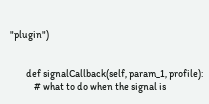"plugin")


        def signalCallback(self, param_1, profile):
            # what to do when the signal is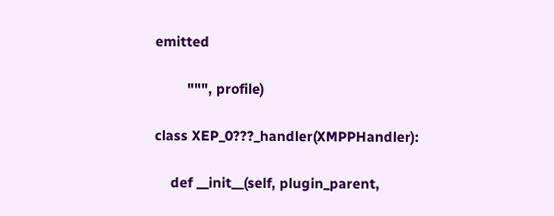emitted

        """, profile)

class XEP_0???_handler(XMPPHandler):

    def __init__(self, plugin_parent,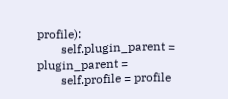profile):
        self.plugin_parent = plugin_parent =
        self.profile = profile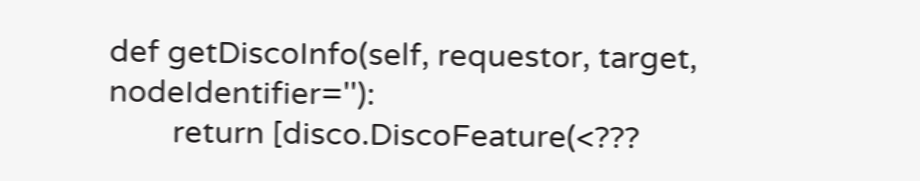def getDiscoInfo(self, requestor, target, nodeIdentifier=''):
        return [disco.DiscoFeature(<???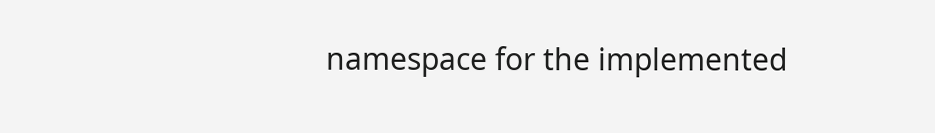namespace for the implemented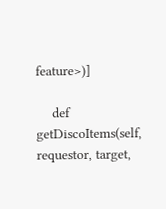feature>)]

    def getDiscoItems(self, requestor, target,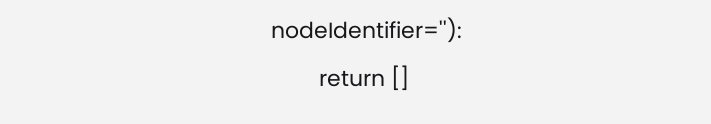nodeIdentifier=''):
        return []